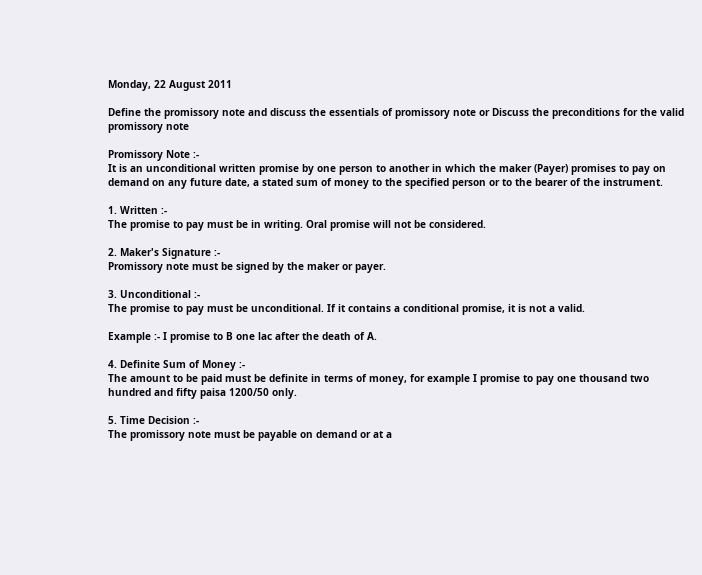Monday, 22 August 2011

Define the promissory note and discuss the essentials of promissory note or Discuss the preconditions for the valid promissory note

Promissory Note :-
It is an unconditional written promise by one person to another in which the maker (Payer) promises to pay on demand on any future date, a stated sum of money to the specified person or to the bearer of the instrument.

1. Written :-
The promise to pay must be in writing. Oral promise will not be considered.

2. Maker's Signature :-
Promissory note must be signed by the maker or payer.

3. Unconditional :-
The promise to pay must be unconditional. If it contains a conditional promise, it is not a valid.

Example :- I promise to B one lac after the death of A.

4. Definite Sum of Money :-
The amount to be paid must be definite in terms of money, for example I promise to pay one thousand two hundred and fifty paisa 1200/50 only.

5. Time Decision :-
The promissory note must be payable on demand or at a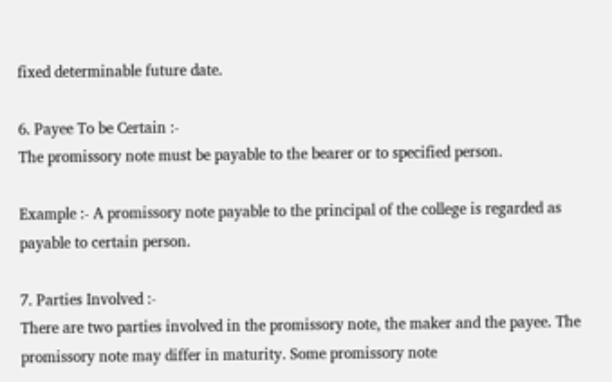fixed determinable future date.

6. Payee To be Certain :-
The promissory note must be payable to the bearer or to specified person.

Example :- A promissory note payable to the principal of the college is regarded as payable to certain person.

7. Parties Involved :-
There are two parties involved in the promissory note, the maker and the payee. The promissory note may differ in maturity. Some promissory note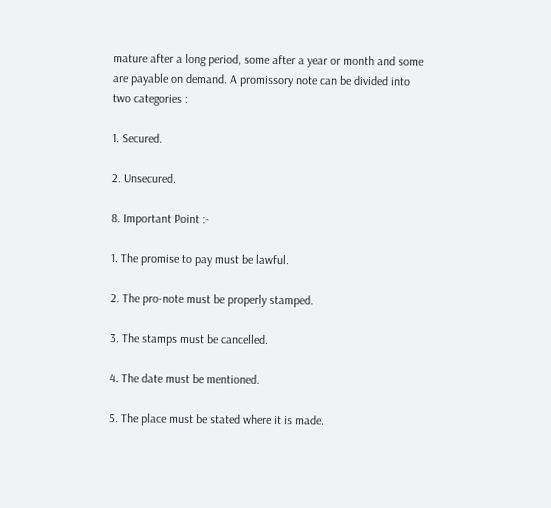mature after a long period, some after a year or month and some are payable on demand. A promissory note can be divided into two categories :

1. Secured.

2. Unsecured.

8. Important Point :-

1. The promise to pay must be lawful.

2. The pro-note must be properly stamped.

3. The stamps must be cancelled.

4. The date must be mentioned.

5. The place must be stated where it is made.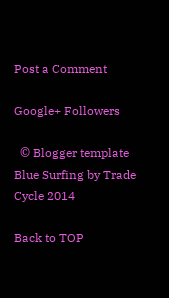Post a Comment

Google+ Followers

  © Blogger template Blue Surfing by Trade Cycle 2014

Back to TOP